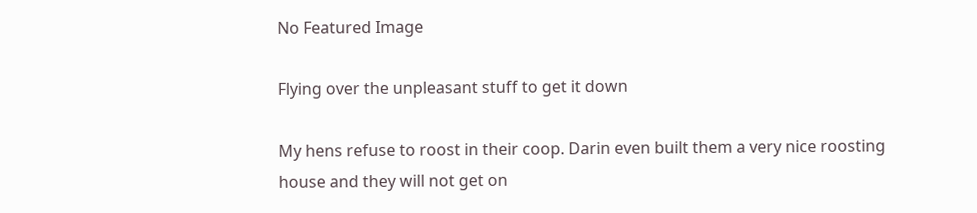No Featured Image

Flying over the unpleasant stuff to get it down

My hens refuse to roost in their coop. Darin even built them a very nice roosting house and they will not get on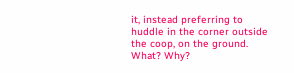it, instead preferring to huddle in the corner outside the coop, on the ground. What? Why?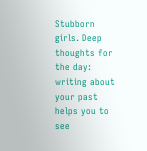Stubborn girls. Deep thoughts for the day: writing about your past helps you to see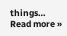things… Read more »